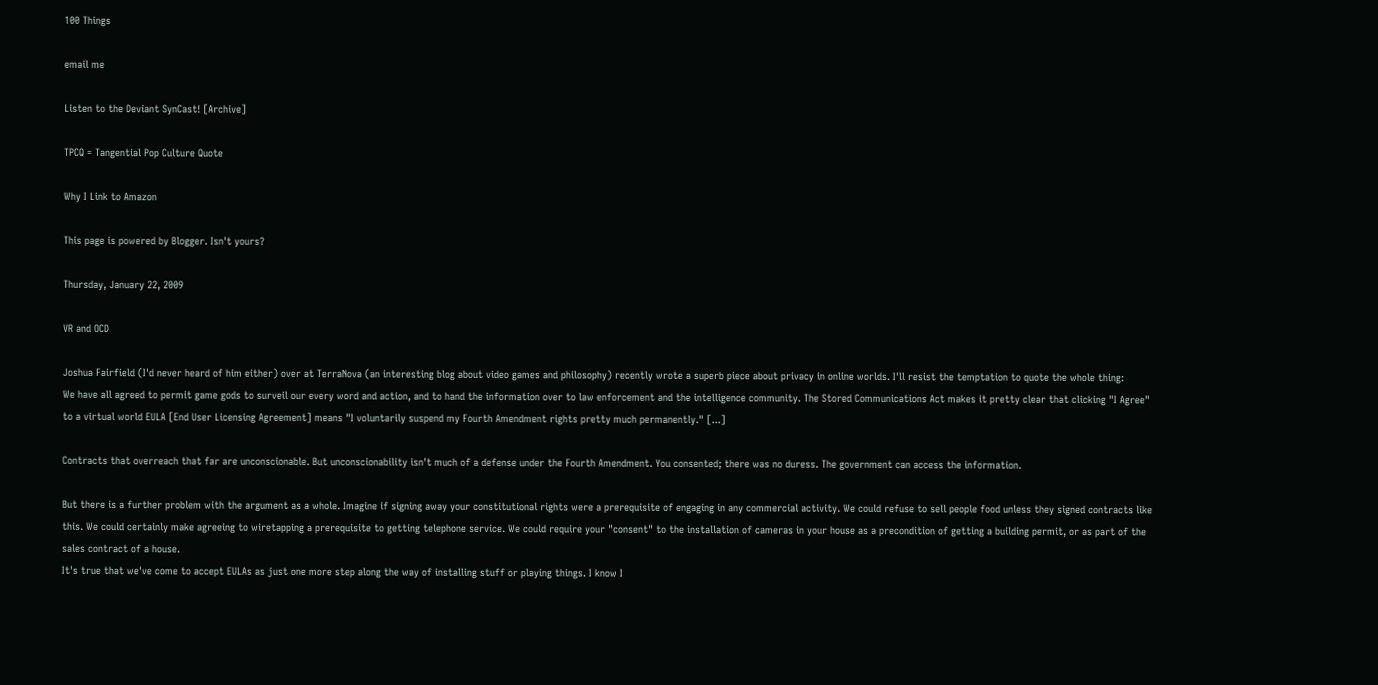100 Things

email me

Listen to the Deviant SynCast! [Archive]

TPCQ = Tangential Pop Culture Quote

Why I Link to Amazon

This page is powered by Blogger. Isn't yours?

Thursday, January 22, 2009

VR and OCD

Joshua Fairfield (I'd never heard of him either) over at TerraNova (an interesting blog about video games and philosophy) recently wrote a superb piece about privacy in online worlds. I'll resist the temptation to quote the whole thing:
We have all agreed to permit game gods to surveil our every word and action, and to hand the information over to law enforcement and the intelligence community. The Stored Communications Act makes it pretty clear that clicking "I Agree" to a virtual world EULA [End User Licensing Agreement] means "I voluntarily suspend my Fourth Amendment rights pretty much permanently." [...]

Contracts that overreach that far are unconscionable. But unconscionability isn't much of a defense under the Fourth Amendment. You consented; there was no duress. The government can access the information.

But there is a further problem with the argument as a whole. Imagine if signing away your constitutional rights were a prerequisite of engaging in any commercial activity. We could refuse to sell people food unless they signed contracts like this. We could certainly make agreeing to wiretapping a prerequisite to getting telephone service. We could require your "consent" to the installation of cameras in your house as a precondition of getting a building permit, or as part of the sales contract of a house.
It's true that we've come to accept EULAs as just one more step along the way of installing stuff or playing things. I know I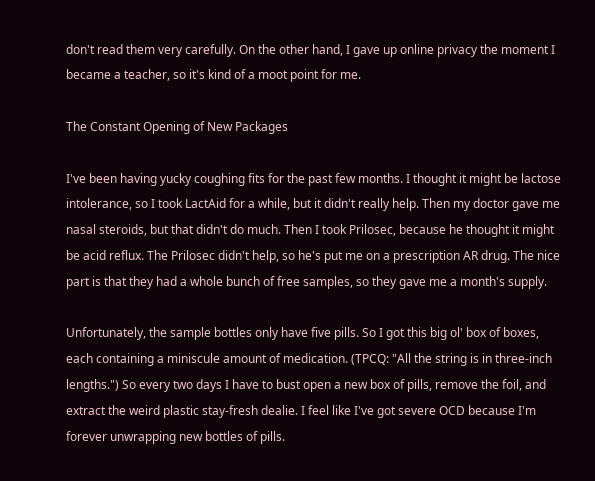don't read them very carefully. On the other hand, I gave up online privacy the moment I became a teacher, so it's kind of a moot point for me.

The Constant Opening of New Packages

I've been having yucky coughing fits for the past few months. I thought it might be lactose intolerance, so I took LactAid for a while, but it didn't really help. Then my doctor gave me nasal steroids, but that didn't do much. Then I took Prilosec, because he thought it might be acid reflux. The Prilosec didn't help, so he's put me on a prescription AR drug. The nice part is that they had a whole bunch of free samples, so they gave me a month's supply.

Unfortunately, the sample bottles only have five pills. So I got this big ol' box of boxes, each containing a miniscule amount of medication. (TPCQ: "All the string is in three-inch lengths.") So every two days I have to bust open a new box of pills, remove the foil, and extract the weird plastic stay-fresh dealie. I feel like I've got severe OCD because I'm forever unwrapping new bottles of pills.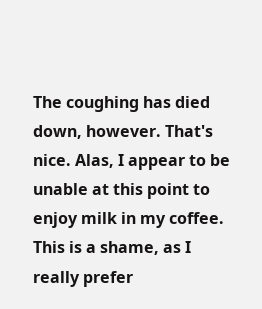The coughing has died down, however. That's nice. Alas, I appear to be unable at this point to enjoy milk in my coffee. This is a shame, as I really prefer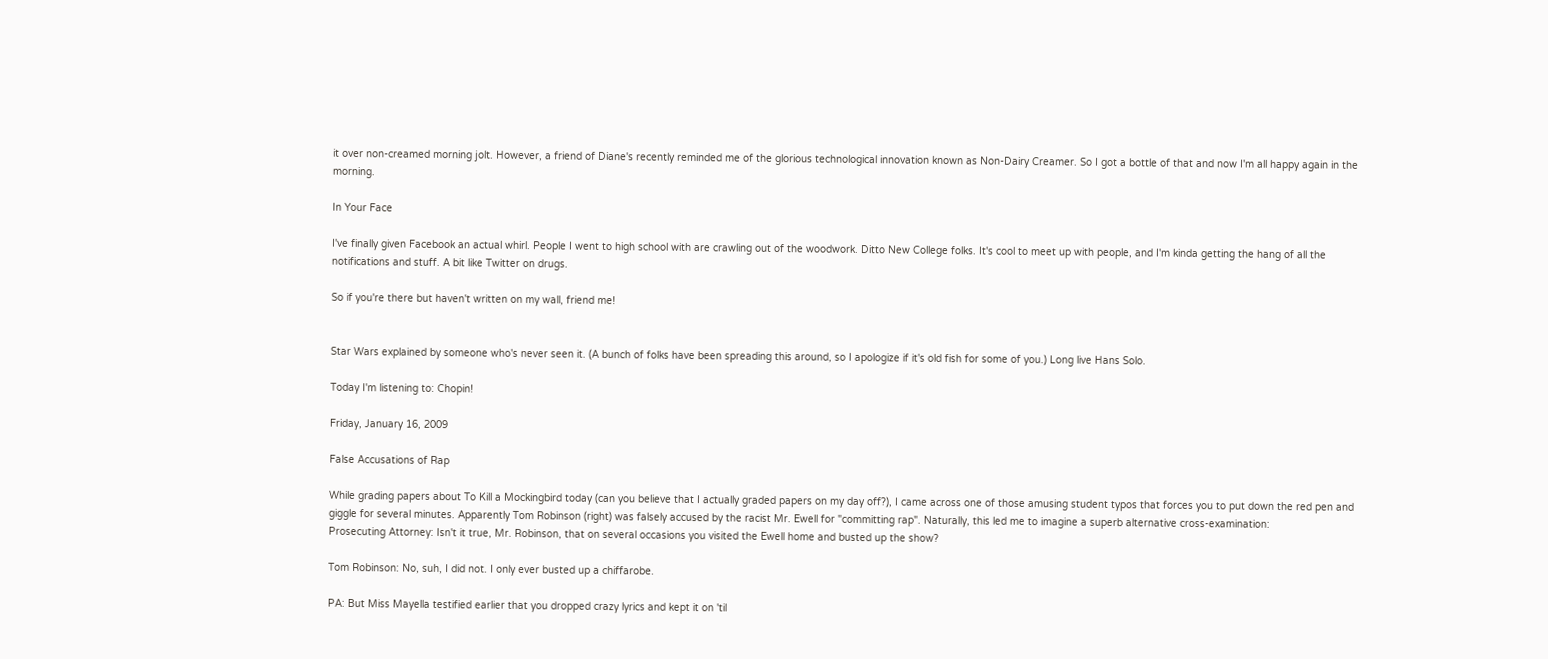it over non-creamed morning jolt. However, a friend of Diane's recently reminded me of the glorious technological innovation known as Non-Dairy Creamer. So I got a bottle of that and now I'm all happy again in the morning.

In Your Face

I've finally given Facebook an actual whirl. People I went to high school with are crawling out of the woodwork. Ditto New College folks. It's cool to meet up with people, and I'm kinda getting the hang of all the notifications and stuff. A bit like Twitter on drugs.

So if you're there but haven't written on my wall, friend me!


Star Wars explained by someone who's never seen it. (A bunch of folks have been spreading this around, so I apologize if it's old fish for some of you.) Long live Hans Solo.

Today I'm listening to: Chopin!

Friday, January 16, 2009

False Accusations of Rap

While grading papers about To Kill a Mockingbird today (can you believe that I actually graded papers on my day off?), I came across one of those amusing student typos that forces you to put down the red pen and giggle for several minutes. Apparently Tom Robinson (right) was falsely accused by the racist Mr. Ewell for "committing rap". Naturally, this led me to imagine a superb alternative cross-examination:
Prosecuting Attorney: Isn't it true, Mr. Robinson, that on several occasions you visited the Ewell home and busted up the show?

Tom Robinson: No, suh, I did not. I only ever busted up a chiffarobe.

PA: But Miss Mayella testified earlier that you dropped crazy lyrics and kept it on 'til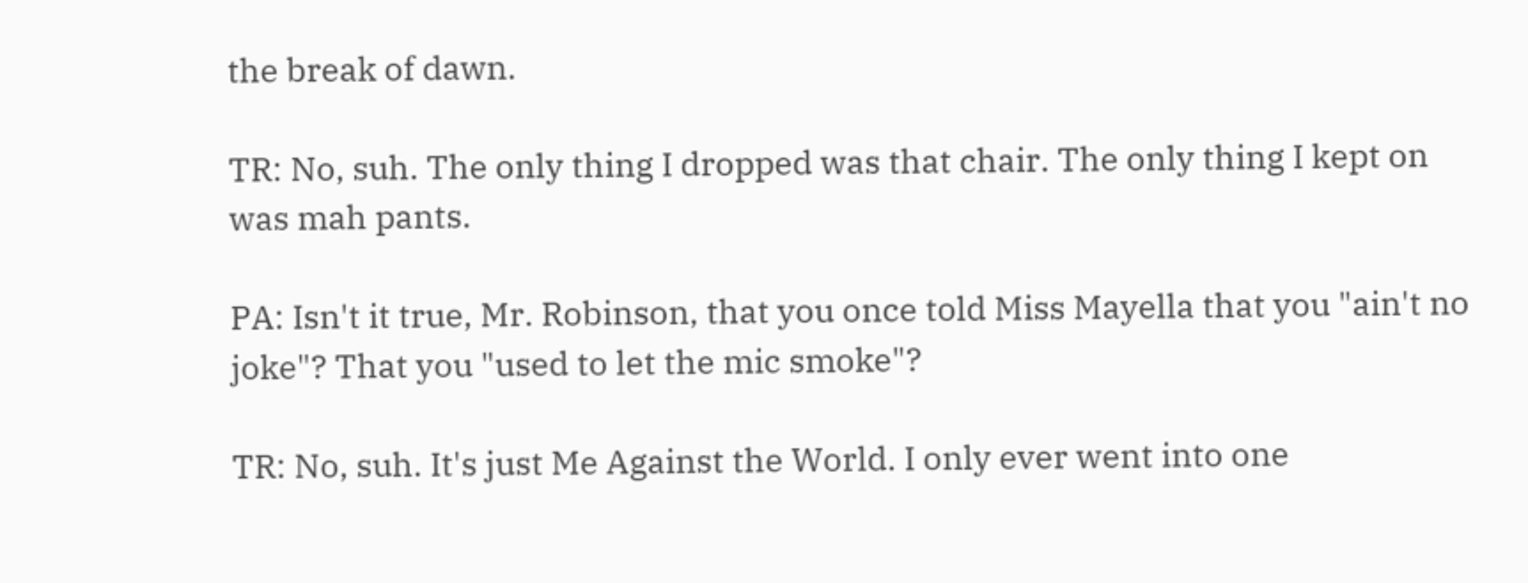the break of dawn.

TR: No, suh. The only thing I dropped was that chair. The only thing I kept on was mah pants.

PA: Isn't it true, Mr. Robinson, that you once told Miss Mayella that you "ain't no joke"? That you "used to let the mic smoke"?

TR: No, suh. It's just Me Against the World. I only ever went into one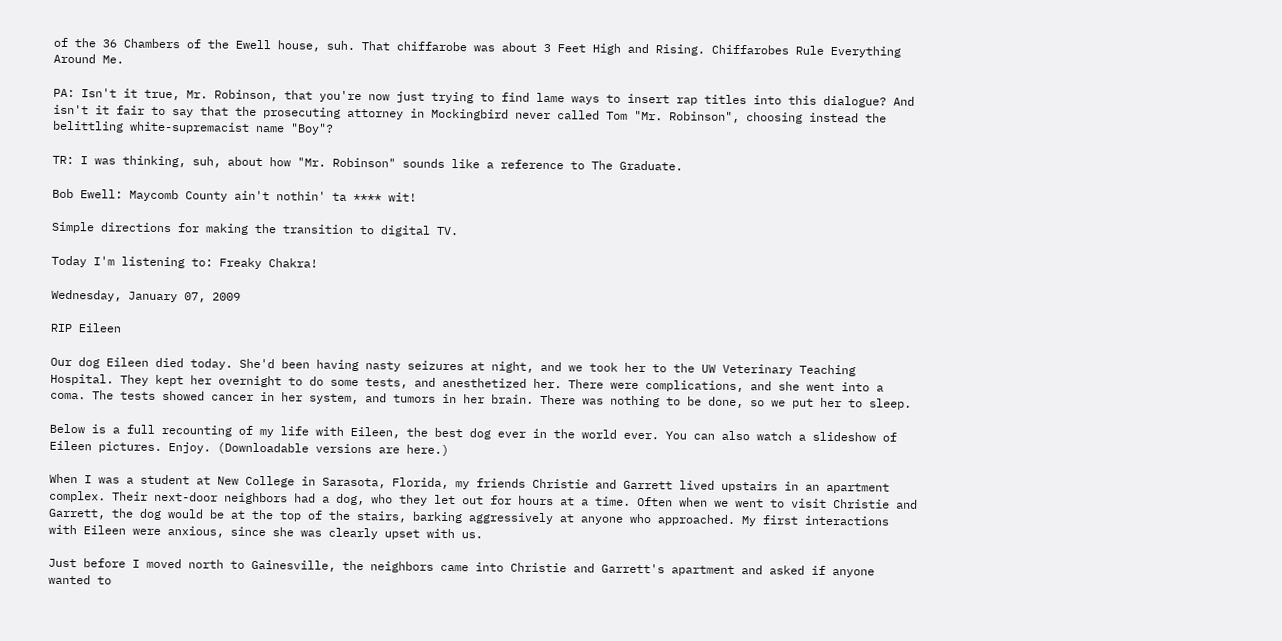of the 36 Chambers of the Ewell house, suh. That chiffarobe was about 3 Feet High and Rising. Chiffarobes Rule Everything Around Me.

PA: Isn't it true, Mr. Robinson, that you're now just trying to find lame ways to insert rap titles into this dialogue? And isn't it fair to say that the prosecuting attorney in Mockingbird never called Tom "Mr. Robinson", choosing instead the belittling white-supremacist name "Boy"?

TR: I was thinking, suh, about how "Mr. Robinson" sounds like a reference to The Graduate.

Bob Ewell: Maycomb County ain't nothin' ta **** wit!

Simple directions for making the transition to digital TV.

Today I'm listening to: Freaky Chakra!

Wednesday, January 07, 2009

RIP Eileen

Our dog Eileen died today. She'd been having nasty seizures at night, and we took her to the UW Veterinary Teaching Hospital. They kept her overnight to do some tests, and anesthetized her. There were complications, and she went into a coma. The tests showed cancer in her system, and tumors in her brain. There was nothing to be done, so we put her to sleep.

Below is a full recounting of my life with Eileen, the best dog ever in the world ever. You can also watch a slideshow of Eileen pictures. Enjoy. (Downloadable versions are here.)

When I was a student at New College in Sarasota, Florida, my friends Christie and Garrett lived upstairs in an apartment complex. Their next-door neighbors had a dog, who they let out for hours at a time. Often when we went to visit Christie and Garrett, the dog would be at the top of the stairs, barking aggressively at anyone who approached. My first interactions with Eileen were anxious, since she was clearly upset with us.

Just before I moved north to Gainesville, the neighbors came into Christie and Garrett's apartment and asked if anyone wanted to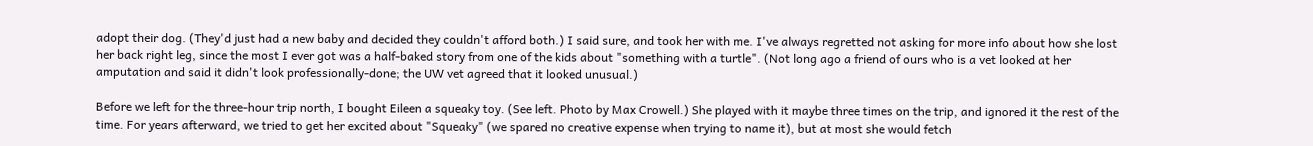adopt their dog. (They'd just had a new baby and decided they couldn't afford both.) I said sure, and took her with me. I've always regretted not asking for more info about how she lost her back right leg, since the most I ever got was a half-baked story from one of the kids about "something with a turtle". (Not long ago a friend of ours who is a vet looked at her amputation and said it didn't look professionally-done; the UW vet agreed that it looked unusual.)

Before we left for the three-hour trip north, I bought Eileen a squeaky toy. (See left. Photo by Max Crowell.) She played with it maybe three times on the trip, and ignored it the rest of the time. For years afterward, we tried to get her excited about "Squeaky" (we spared no creative expense when trying to name it), but at most she would fetch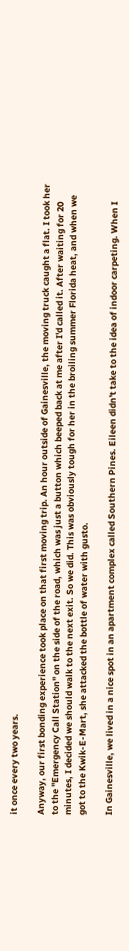it once every two years.

Anyway, our first bonding experience took place on that first moving trip. An hour outside of Gainesville, the moving truck caught a flat. I took her to the "Emergency Call Station" on the side of the road, which was just a button which beeped back at me after I'd called it. After waiting for 20 minutes, I decided we should walk to the next exit. So we did. This was obviously tough for her in the broiling summer Florida heat, and when we got to the Kwik-E-Mart, she attacked the bottle of water with gusto.

In Gainesville, we lived in a nice spot in an apartment complex called Southern Pines. Eileen didn't take to the idea of indoor carpeting. When I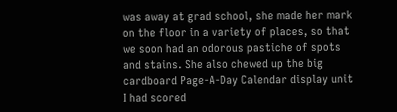was away at grad school, she made her mark on the floor in a variety of places, so that we soon had an odorous pastiche of spots and stains. She also chewed up the big cardboard Page-A-Day Calendar display unit I had scored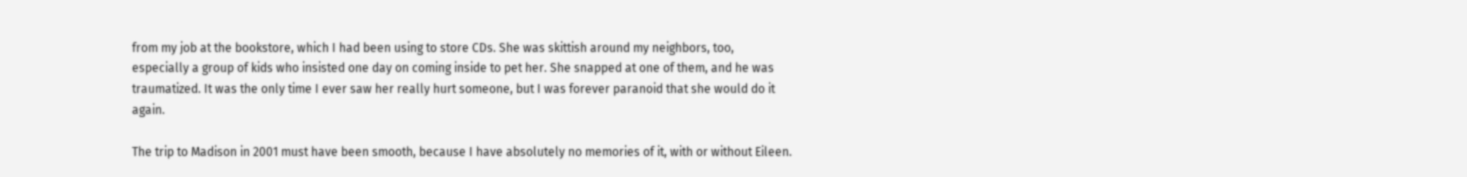from my job at the bookstore, which I had been using to store CDs. She was skittish around my neighbors, too, especially a group of kids who insisted one day on coming inside to pet her. She snapped at one of them, and he was traumatized. It was the only time I ever saw her really hurt someone, but I was forever paranoid that she would do it again.

The trip to Madison in 2001 must have been smooth, because I have absolutely no memories of it, with or without Eileen.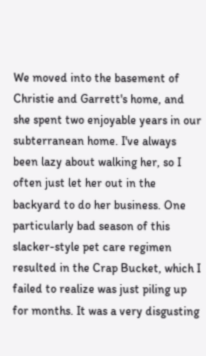We moved into the basement of Christie and Garrett's home, and she spent two enjoyable years in our subterranean home. I've always been lazy about walking her, so I often just let her out in the backyard to do her business. One particularly bad season of this slacker-style pet care regimen resulted in the Crap Bucket, which I failed to realize was just piling up for months. It was a very disgusting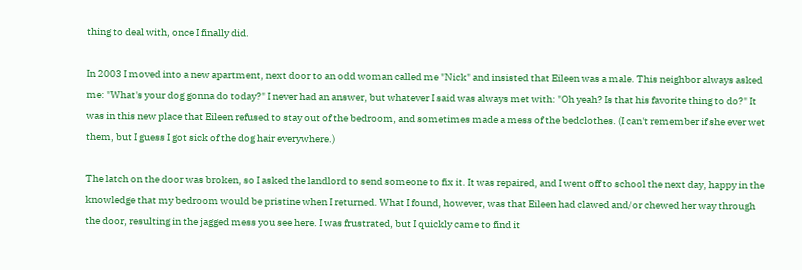thing to deal with, once I finally did.

In 2003 I moved into a new apartment, next door to an odd woman called me "Nick" and insisted that Eileen was a male. This neighbor always asked me: "What's your dog gonna do today?" I never had an answer, but whatever I said was always met with: "Oh yeah? Is that his favorite thing to do?" It was in this new place that Eileen refused to stay out of the bedroom, and sometimes made a mess of the bedclothes. (I can't remember if she ever wet them, but I guess I got sick of the dog hair everywhere.)

The latch on the door was broken, so I asked the landlord to send someone to fix it. It was repaired, and I went off to school the next day, happy in the knowledge that my bedroom would be pristine when I returned. What I found, however, was that Eileen had clawed and/or chewed her way through the door, resulting in the jagged mess you see here. I was frustrated, but I quickly came to find it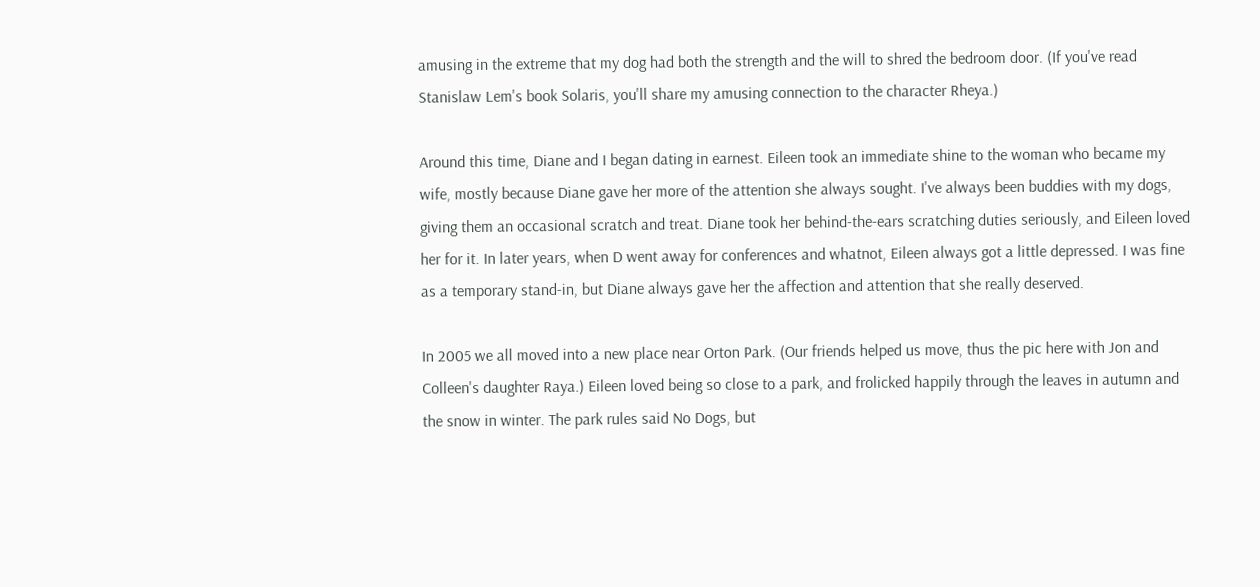amusing in the extreme that my dog had both the strength and the will to shred the bedroom door. (If you've read Stanislaw Lem's book Solaris, you'll share my amusing connection to the character Rheya.)

Around this time, Diane and I began dating in earnest. Eileen took an immediate shine to the woman who became my wife, mostly because Diane gave her more of the attention she always sought. I've always been buddies with my dogs, giving them an occasional scratch and treat. Diane took her behind-the-ears scratching duties seriously, and Eileen loved her for it. In later years, when D went away for conferences and whatnot, Eileen always got a little depressed. I was fine as a temporary stand-in, but Diane always gave her the affection and attention that she really deserved.

In 2005 we all moved into a new place near Orton Park. (Our friends helped us move, thus the pic here with Jon and Colleen's daughter Raya.) Eileen loved being so close to a park, and frolicked happily through the leaves in autumn and the snow in winter. The park rules said No Dogs, but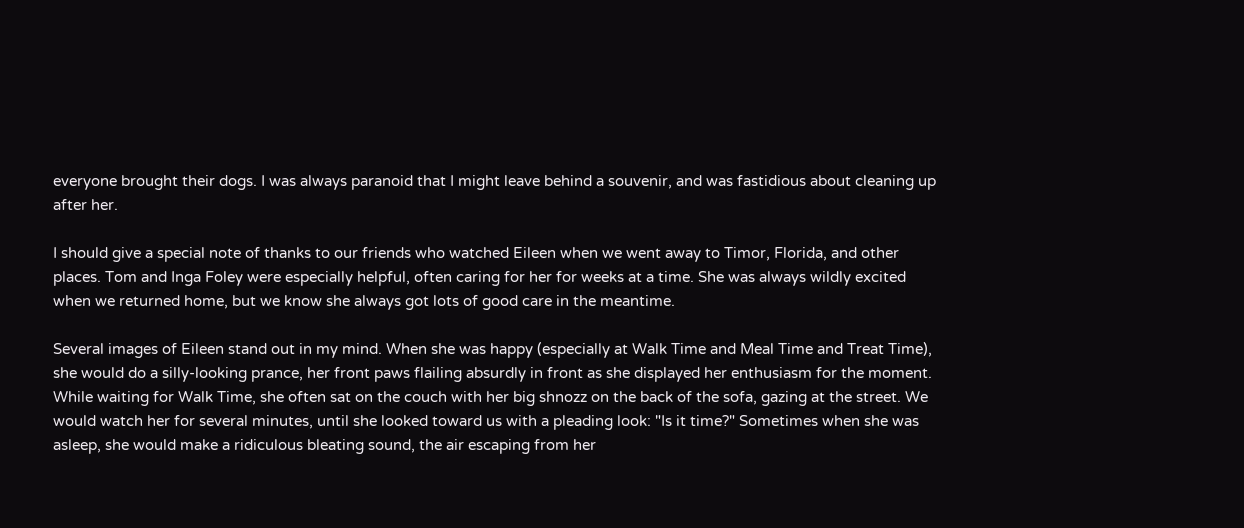everyone brought their dogs. I was always paranoid that I might leave behind a souvenir, and was fastidious about cleaning up after her.

I should give a special note of thanks to our friends who watched Eileen when we went away to Timor, Florida, and other places. Tom and Inga Foley were especially helpful, often caring for her for weeks at a time. She was always wildly excited when we returned home, but we know she always got lots of good care in the meantime.

Several images of Eileen stand out in my mind. When she was happy (especially at Walk Time and Meal Time and Treat Time), she would do a silly-looking prance, her front paws flailing absurdly in front as she displayed her enthusiasm for the moment. While waiting for Walk Time, she often sat on the couch with her big shnozz on the back of the sofa, gazing at the street. We would watch her for several minutes, until she looked toward us with a pleading look: "Is it time?" Sometimes when she was asleep, she would make a ridiculous bleating sound, the air escaping from her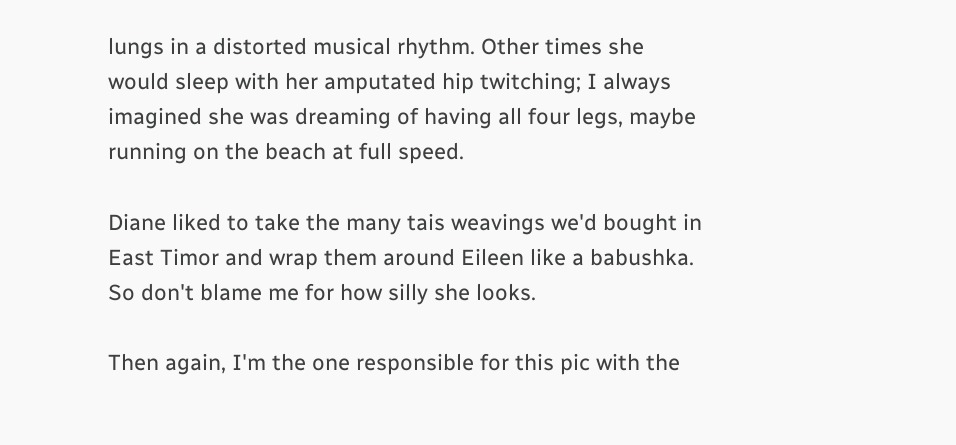lungs in a distorted musical rhythm. Other times she would sleep with her amputated hip twitching; I always imagined she was dreaming of having all four legs, maybe running on the beach at full speed.

Diane liked to take the many tais weavings we'd bought in East Timor and wrap them around Eileen like a babushka. So don't blame me for how silly she looks.

Then again, I'm the one responsible for this pic with the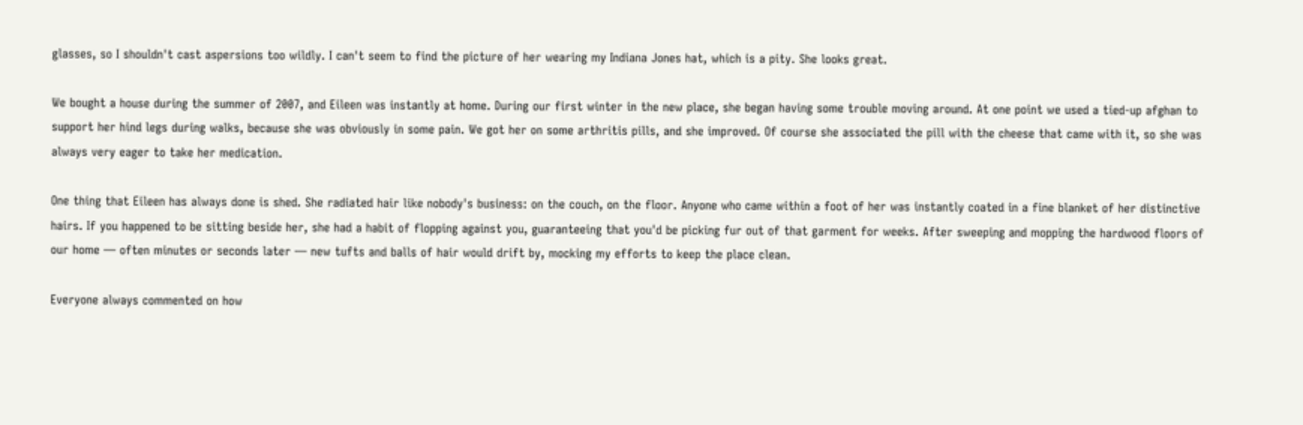glasses, so I shouldn't cast aspersions too wildly. I can't seem to find the picture of her wearing my Indiana Jones hat, which is a pity. She looks great.

We bought a house during the summer of 2007, and Eileen was instantly at home. During our first winter in the new place, she began having some trouble moving around. At one point we used a tied-up afghan to support her hind legs during walks, because she was obviously in some pain. We got her on some arthritis pills, and she improved. Of course she associated the pill with the cheese that came with it, so she was always very eager to take her medication.

One thing that Eileen has always done is shed. She radiated hair like nobody's business: on the couch, on the floor. Anyone who came within a foot of her was instantly coated in a fine blanket of her distinctive hairs. If you happened to be sitting beside her, she had a habit of flopping against you, guaranteeing that you'd be picking fur out of that garment for weeks. After sweeping and mopping the hardwood floors of our home — often minutes or seconds later — new tufts and balls of hair would drift by, mocking my efforts to keep the place clean.

Everyone always commented on how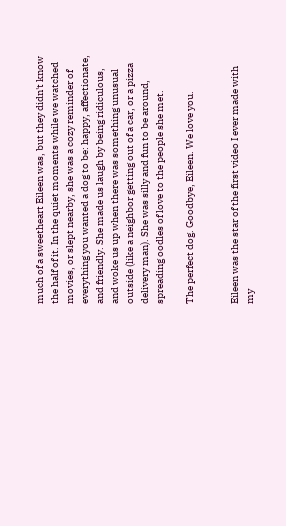much of a sweetheart Eileen was, but they didn't know the half of it. In the quiet moments while we watched movies, or slept nearby, she was a cozy reminder of everything you wanted a dog to be: happy, affectionate, and friendly. She made us laugh by being ridiculous, and woke us up when there was something unusual outside (like a neighbor getting out of a car, or a pizza delivery man). She was silly and fun to be around, spreading oodles of love to the people she met.

The perfect dog. Goodbye, Eileen. We love you.


Eileen was the star of the first video I ever made with my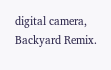digital camera, Backyard Remix.